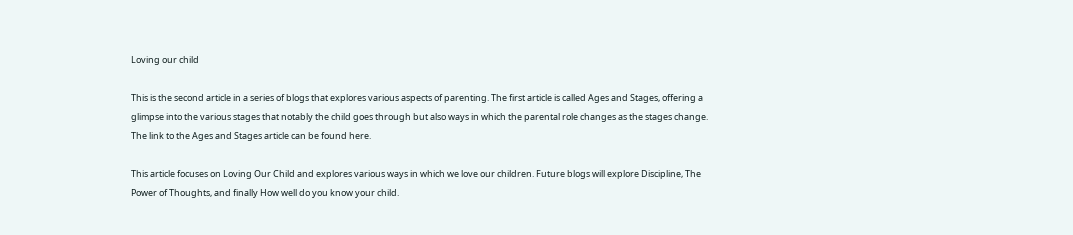Loving our child

This is the second article in a series of blogs that explores various aspects of parenting. The first article is called Ages and Stages, offering a glimpse into the various stages that notably the child goes through but also ways in which the parental role changes as the stages change. The link to the Ages and Stages article can be found here.

This article focuses on Loving Our Child and explores various ways in which we love our children. Future blogs will explore Discipline, The Power of Thoughts, and finally How well do you know your child.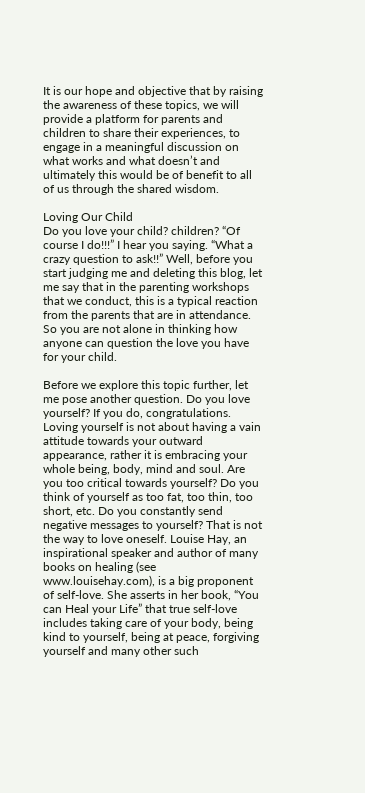It is our hope and objective that by raising the awareness of these topics, we will provide a platform for parents and children to share their experiences, to engage in a meaningful discussion on what works and what doesn’t and ultimately this would be of benefit to all of us through the shared wisdom.

Loving Our Child
Do you love your child? children? “Of course I do!!!” I hear you saying. “What a crazy question to ask!!” Well, before you start judging me and deleting this blog, let me say that in the parenting workshops that we conduct, this is a typical reaction from the parents that are in attendance. So you are not alone in thinking how anyone can question the love you have for your child.

Before we explore this topic further, let me pose another question. Do you love yourself? If you do, congratulations. Loving yourself is not about having a vain attitude towards your outward appearance, rather it is embracing your whole being, body, mind and soul. Are you too critical towards yourself? Do you think of yourself as too fat, too thin, too short, etc. Do you constantly send negative messages to yourself? That is not the way to love oneself. Louise Hay, an inspirational speaker and author of many books on healing (see www.louisehay.com), is a big proponent of self-love. She asserts in her book, “You can Heal your Life” that true self-love includes taking care of your body, being kind to yourself, being at peace, forgiving yourself and many other such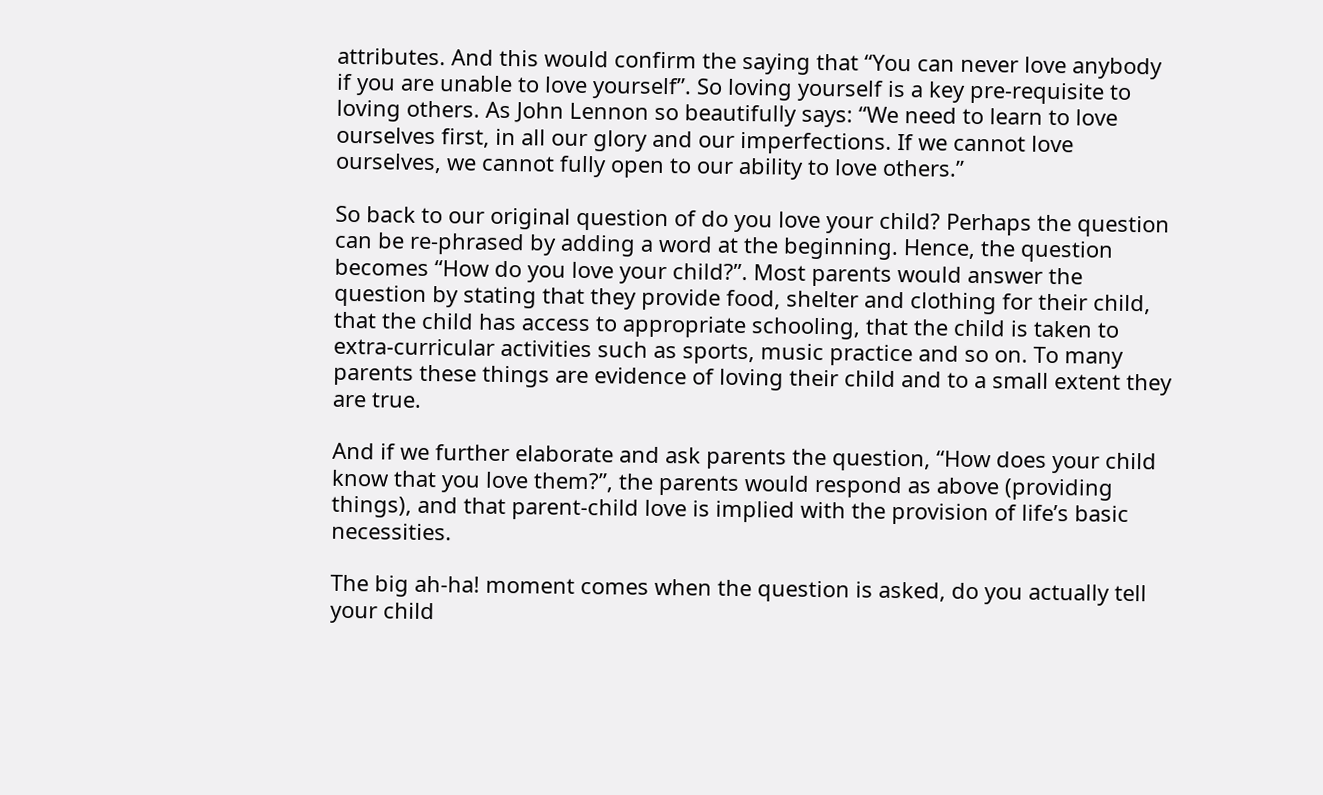attributes. And this would confirm the saying that “You can never love anybody if you are unable to love yourself”. So loving yourself is a key pre-requisite to loving others. As John Lennon so beautifully says: “We need to learn to love ourselves first, in all our glory and our imperfections. If we cannot love ourselves, we cannot fully open to our ability to love others.”

So back to our original question of do you love your child? Perhaps the question can be re-phrased by adding a word at the beginning. Hence, the question becomes “How do you love your child?”. Most parents would answer the question by stating that they provide food, shelter and clothing for their child, that the child has access to appropriate schooling, that the child is taken to extra-curricular activities such as sports, music practice and so on. To many parents these things are evidence of loving their child and to a small extent they are true.

And if we further elaborate and ask parents the question, “How does your child know that you love them?”, the parents would respond as above (providing things), and that parent-child love is implied with the provision of life’s basic necessities.

The big ah-ha! moment comes when the question is asked, do you actually tell your child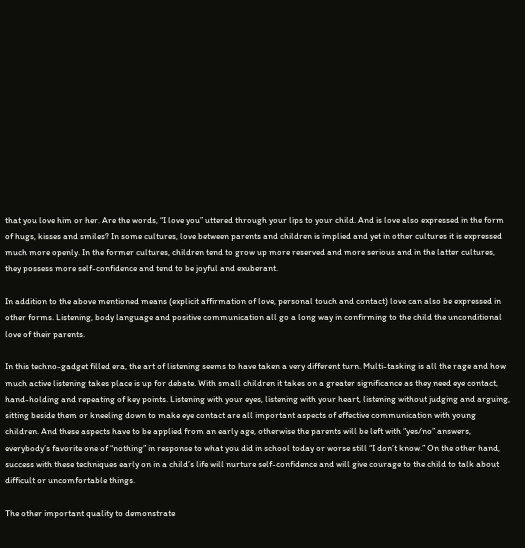that you love him or her. Are the words, “I love you” uttered through your lips to your child. And is love also expressed in the form of hugs, kisses and smiles? In some cultures, love between parents and children is implied and yet in other cultures it is expressed much more openly. In the former cultures, children tend to grow up more reserved and more serious and in the latter cultures, they possess more self-confidence and tend to be joyful and exuberant.

In addition to the above mentioned means (explicit affirmation of love, personal touch and contact) love can also be expressed in other forms. Listening, body language and positive communication all go a long way in confirming to the child the unconditional love of their parents.

In this techno-gadget filled era, the art of listening seems to have taken a very different turn. Multi-tasking is all the rage and how much active listening takes place is up for debate. With small children it takes on a greater significance as they need eye contact, hand-holding and repeating of key points. Listening with your eyes, listening with your heart, listening without judging and arguing, sitting beside them or kneeling down to make eye contact are all important aspects of effective communication with young children. And these aspects have to be applied from an early age, otherwise the parents will be left with “yes/no” answers, everybody’s favorite one of “nothing” in response to what you did in school today or worse still “I don’t know.” On the other hand, success with these techniques early on in a child’s life will nurture self-confidence and will give courage to the child to talk about difficult or uncomfortable things.

The other important quality to demonstrate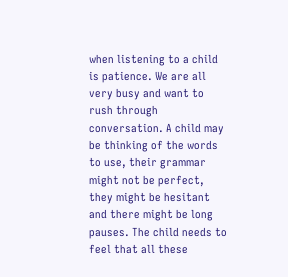when listening to a child is patience. We are all very busy and want to rush through conversation. A child may be thinking of the words to use, their grammar might not be perfect, they might be hesitant and there might be long pauses. The child needs to feel that all these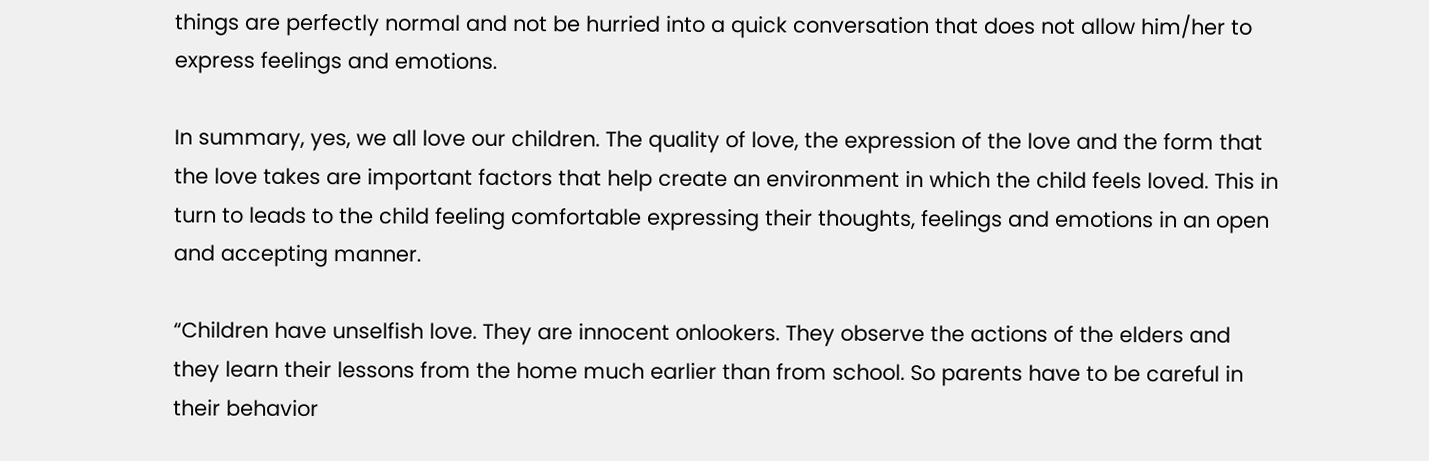things are perfectly normal and not be hurried into a quick conversation that does not allow him/her to express feelings and emotions.

In summary, yes, we all love our children. The quality of love, the expression of the love and the form that the love takes are important factors that help create an environment in which the child feels loved. This in turn to leads to the child feeling comfortable expressing their thoughts, feelings and emotions in an open and accepting manner.

“Children have unselfish love. They are innocent onlookers. They observe the actions of the elders and they learn their lessons from the home much earlier than from school. So parents have to be careful in their behavior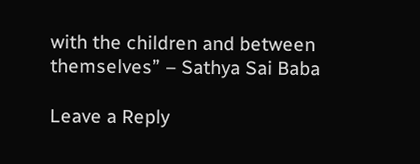with the children and between themselves” – Sathya Sai Baba

Leave a Reply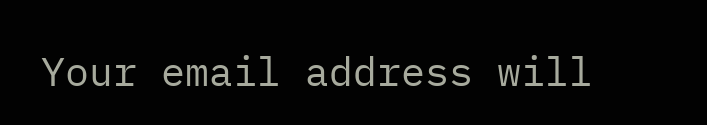Your email address will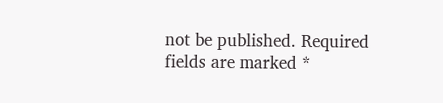not be published. Required fields are marked *